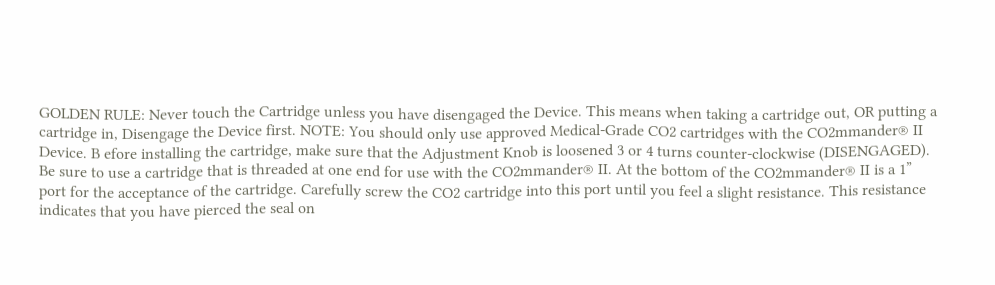GOLDEN RULE: Never touch the Cartridge unless you have disengaged the Device. This means when taking a cartridge out, OR putting a cartridge in, Disengage the Device first. NOTE: You should only use approved Medical-Grade CO2 cartridges with the CO2mmander® II Device. B efore installing the cartridge, make sure that the Adjustment Knob is loosened 3 or 4 turns counter-clockwise (DISENGAGED). Be sure to use a cartridge that is threaded at one end for use with the CO2mmander® II. At the bottom of the CO2mmander® II is a 1” port for the acceptance of the cartridge. Carefully screw the CO2 cartridge into this port until you feel a slight resistance. This resistance indicates that you have pierced the seal on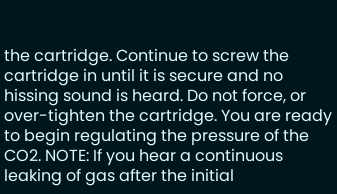the cartridge. Continue to screw the cartridge in until it is secure and no hissing sound is heard. Do not force, or over-tighten the cartridge. You are ready to begin regulating the pressure of the CO2. NOTE: If you hear a continuous leaking of gas after the initial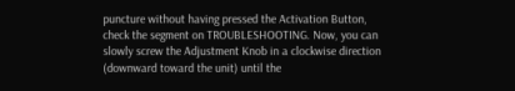puncture without having pressed the Activation Button, check the segment on TROUBLESHOOTING. Now, you can slowly screw the Adjustment Knob in a clockwise direction (downward toward the unit) until the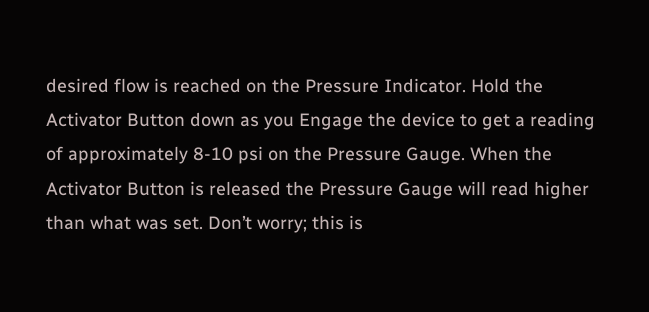desired flow is reached on the Pressure Indicator. Hold the Activator Button down as you Engage the device to get a reading of approximately 8-10 psi on the Pressure Gauge. When the Activator Button is released the Pressure Gauge will read higher than what was set. Don’t worry; this is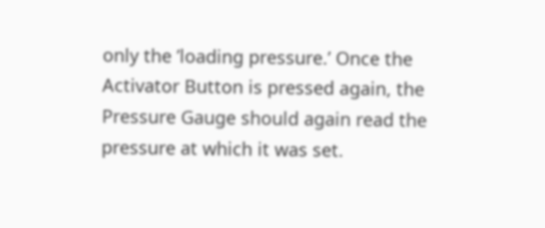only the ’loading pressure.’ Once the Activator Button is pressed again, the Pressure Gauge should again read the pressure at which it was set.